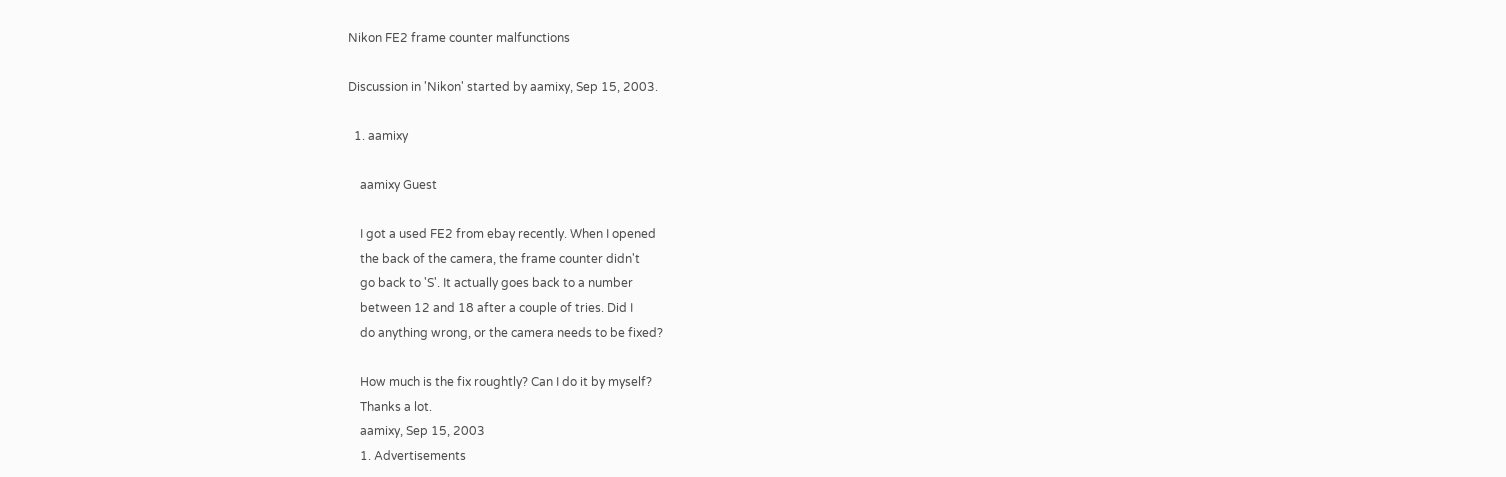Nikon FE2 frame counter malfunctions

Discussion in 'Nikon' started by aamixy, Sep 15, 2003.

  1. aamixy

    aamixy Guest

    I got a used FE2 from ebay recently. When I opened
    the back of the camera, the frame counter didn't
    go back to 'S'. It actually goes back to a number
    between 12 and 18 after a couple of tries. Did I
    do anything wrong, or the camera needs to be fixed?

    How much is the fix roughtly? Can I do it by myself?
    Thanks a lot.
    aamixy, Sep 15, 2003
    1. Advertisements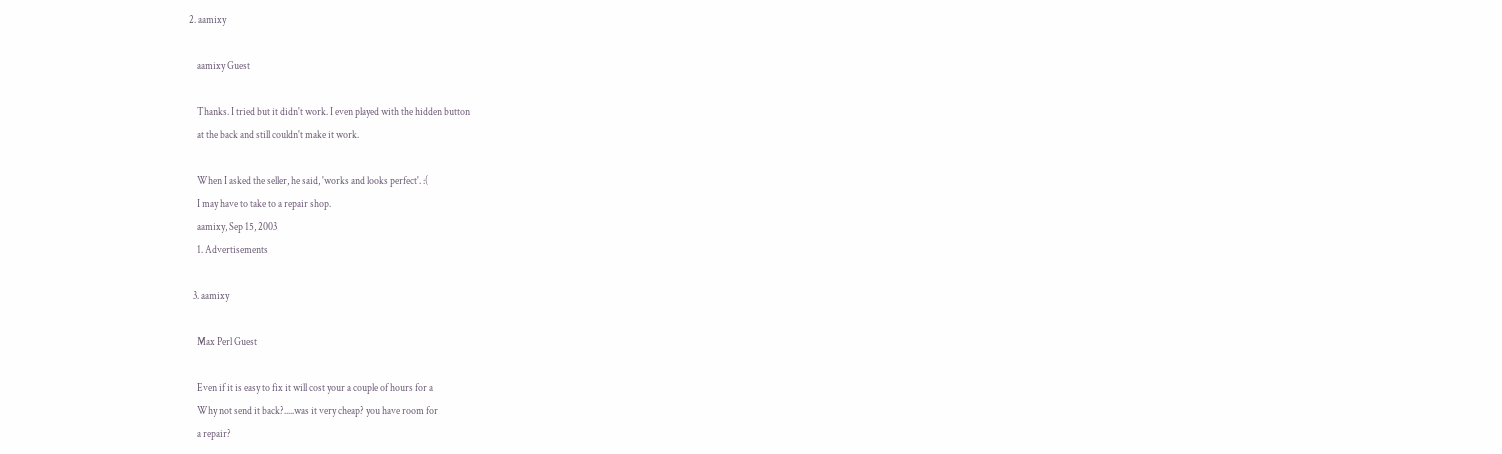2. aamixy

    aamixy Guest

    Thanks. I tried but it didn't work. I even played with the hidden button
    at the back and still couldn't make it work.

    When I asked the seller, he said, 'works and looks perfect'. :(
    I may have to take to a repair shop.
    aamixy, Sep 15, 2003
    1. Advertisements

  3. aamixy

    Max Perl Guest

    Even if it is easy to fix it will cost your a couple of hours for a
    Why not send it back?.....was it very cheap? you have room for
    a repair?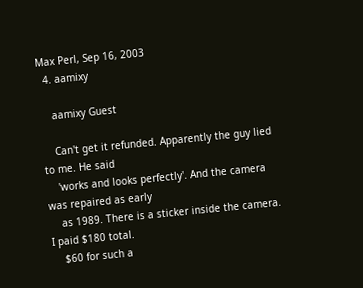Max Perl, Sep 16, 2003
  4. aamixy

    aamixy Guest

    Can't get it refunded. Apparently the guy lied to me. He said
    'works and looks perfectly'. And the camera was repaired as early
    as 1989. There is a sticker inside the camera. I paid $180 total.
    $60 for such a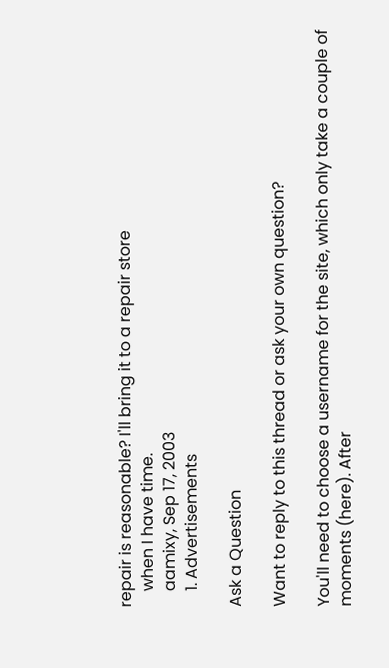repair is reasonable? I'll bring it to a repair store
    when I have time.
    aamixy, Sep 17, 2003
    1. Advertisements

Ask a Question

Want to reply to this thread or ask your own question?

You'll need to choose a username for the site, which only take a couple of moments (here). After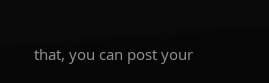that, you can post your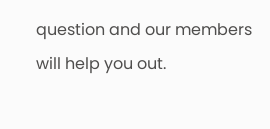question and our members will help you out.